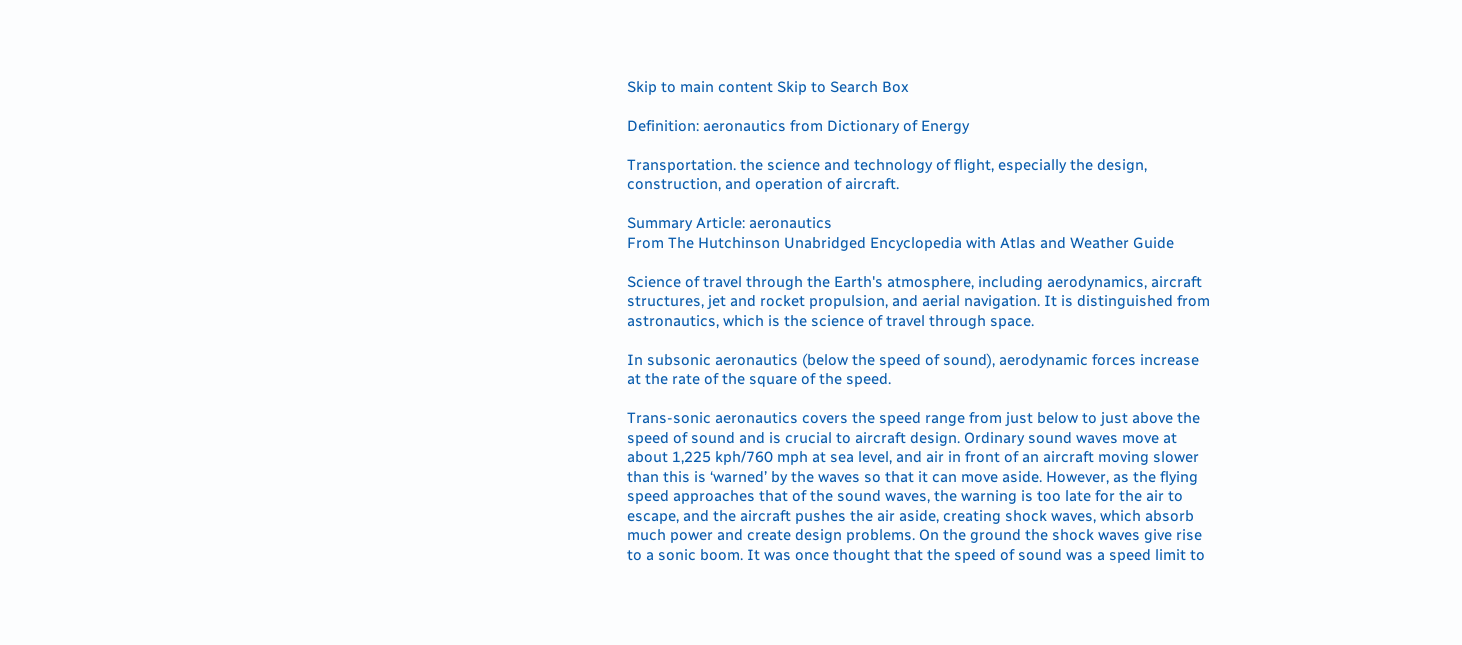Skip to main content Skip to Search Box

Definition: aeronautics from Dictionary of Energy

Transportation. the science and technology of flight, especially the design, construction, and operation of aircraft.

Summary Article: aeronautics
From The Hutchinson Unabridged Encyclopedia with Atlas and Weather Guide

Science of travel through the Earth's atmosphere, including aerodynamics, aircraft structures, jet and rocket propulsion, and aerial navigation. It is distinguished from astronautics, which is the science of travel through space.

In subsonic aeronautics (below the speed of sound), aerodynamic forces increase at the rate of the square of the speed.

Trans-sonic aeronautics covers the speed range from just below to just above the speed of sound and is crucial to aircraft design. Ordinary sound waves move at about 1,225 kph/760 mph at sea level, and air in front of an aircraft moving slower than this is ‘warned’ by the waves so that it can move aside. However, as the flying speed approaches that of the sound waves, the warning is too late for the air to escape, and the aircraft pushes the air aside, creating shock waves, which absorb much power and create design problems. On the ground the shock waves give rise to a sonic boom. It was once thought that the speed of sound was a speed limit to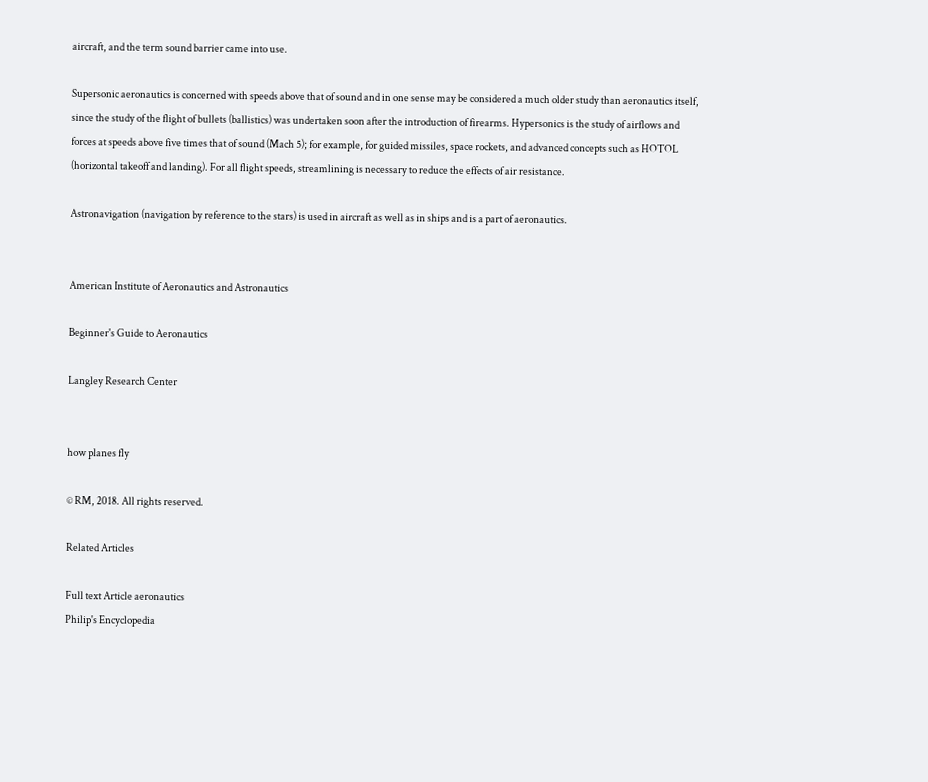aircraft, and the term sound barrier came into use.

Supersonic aeronautics is concerned with speeds above that of sound and in one sense may be considered a much older study than aeronautics itself, since the study of the flight of bullets (ballistics) was undertaken soon after the introduction of firearms. Hypersonics is the study of airflows and forces at speeds above five times that of sound (Mach 5); for example, for guided missiles, space rockets, and advanced concepts such as HOTOL (horizontal takeoff and landing). For all flight speeds, streamlining is necessary to reduce the effects of air resistance.

Astronavigation (navigation by reference to the stars) is used in aircraft as well as in ships and is a part of aeronautics.


American Institute of Aeronautics and Astronautics

Beginner's Guide to Aeronautics

Langley Research Center


how planes fly

© RM, 2018. All rights reserved.

Related Articles

Full text Article aeronautics
Philip's Encyclopedia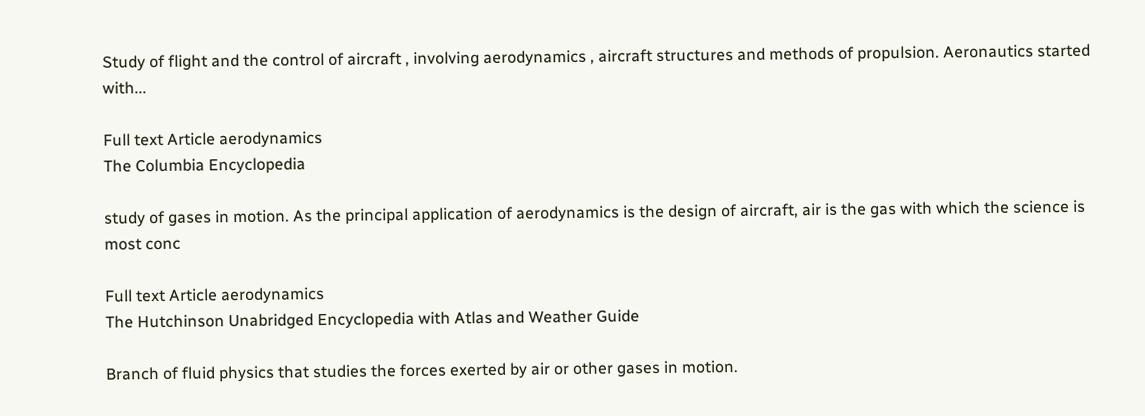Study of flight and the control of aircraft , involving aerodynamics , aircraft structures and methods of propulsion. Aeronautics started with...

Full text Article aerodynamics
The Columbia Encyclopedia

study of gases in motion. As the principal application of aerodynamics is the design of aircraft, air is the gas with which the science is most conc

Full text Article aerodynamics
The Hutchinson Unabridged Encyclopedia with Atlas and Weather Guide

Branch of fluid physics that studies the forces exerted by air or other gases in motion.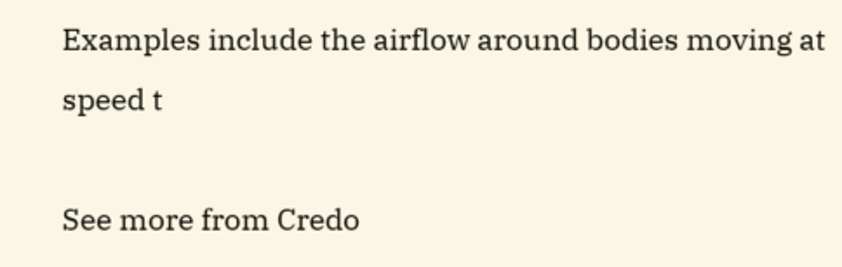Examples include the airflow around bodies moving at speed t

See more from Credo